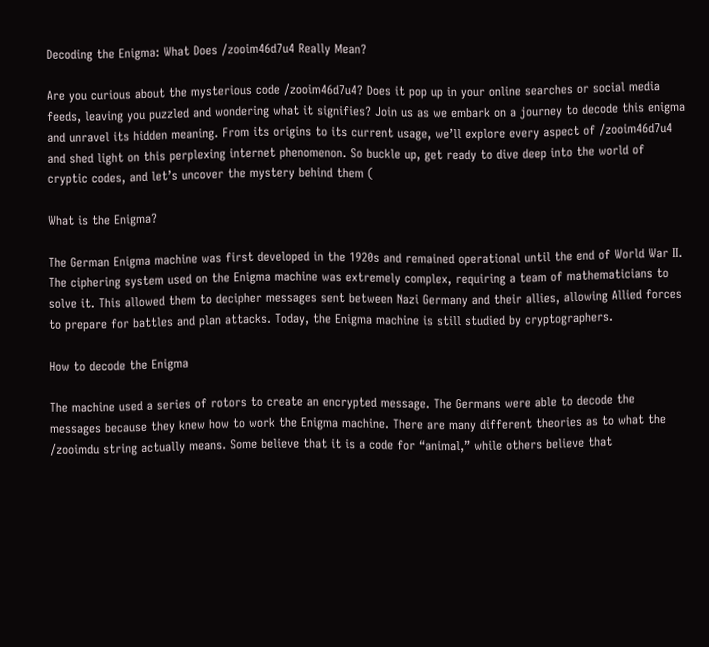Decoding the Enigma: What Does /zooim46d7u4 Really Mean?

Are you curious about the mysterious code /zooim46d7u4? Does it pop up in your online searches or social media feeds, leaving you puzzled and wondering what it signifies? Join us as we embark on a journey to decode this enigma and unravel its hidden meaning. From its origins to its current usage, we’ll explore every aspect of /zooim46d7u4 and shed light on this perplexing internet phenomenon. So buckle up, get ready to dive deep into the world of cryptic codes, and let’s uncover the mystery behind them (

What is the Enigma?

The German Enigma machine was first developed in the 1920s and remained operational until the end of World War II. The ciphering system used on the Enigma machine was extremely complex, requiring a team of mathematicians to solve it. This allowed them to decipher messages sent between Nazi Germany and their allies, allowing Allied forces to prepare for battles and plan attacks. Today, the Enigma machine is still studied by cryptographers.

How to decode the Enigma

The machine used a series of rotors to create an encrypted message. The Germans were able to decode the messages because they knew how to work the Enigma machine. There are many different theories as to what the /zooimdu string actually means. Some believe that it is a code for “animal,” while others believe that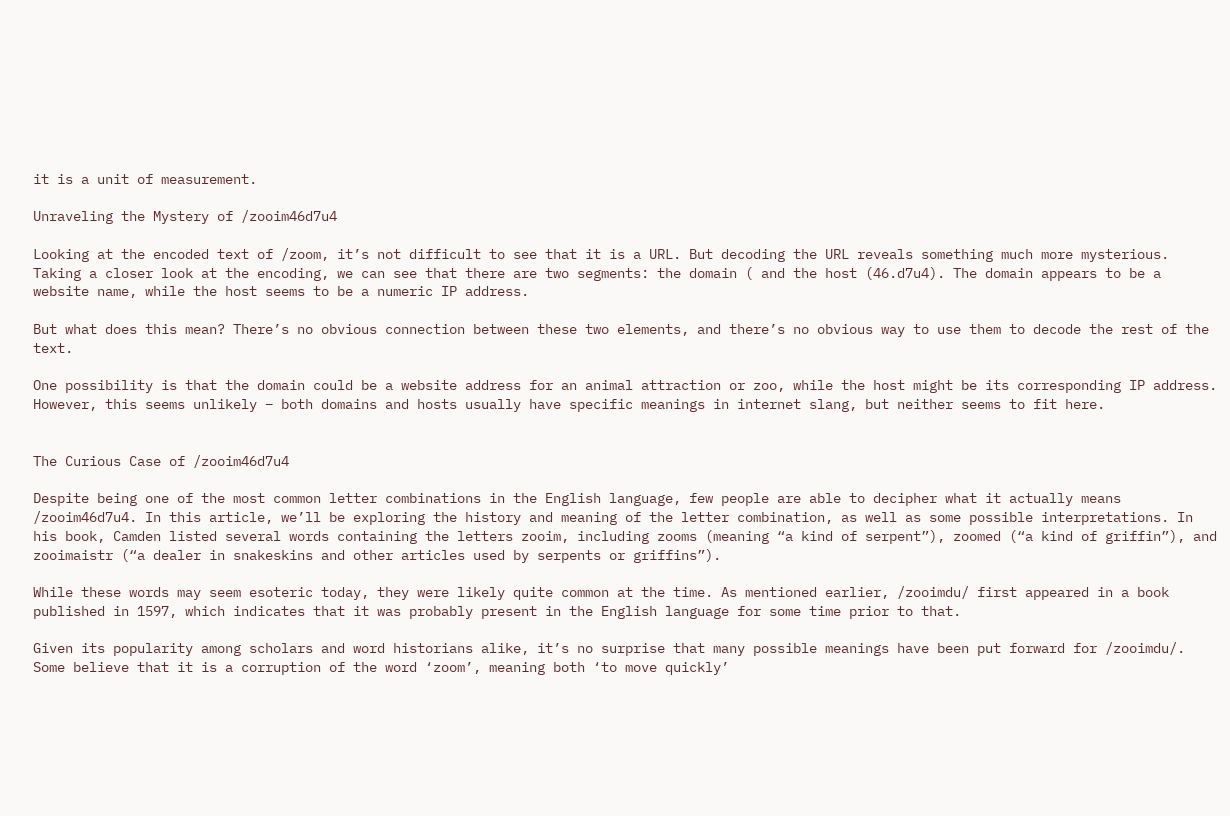it is a unit of measurement.

Unraveling the Mystery of /zooim46d7u4

Looking at the encoded text of /zoom, it’s not difficult to see that it is a URL. But decoding the URL reveals something much more mysterious. Taking a closer look at the encoding, we can see that there are two segments: the domain ( and the host (46.d7u4). The domain appears to be a website name, while the host seems to be a numeric IP address.

But what does this mean? There’s no obvious connection between these two elements, and there’s no obvious way to use them to decode the rest of the text.

One possibility is that the domain could be a website address for an animal attraction or zoo, while the host might be its corresponding IP address. However, this seems unlikely – both domains and hosts usually have specific meanings in internet slang, but neither seems to fit here.


The Curious Case of /zooim46d7u4

Despite being one of the most common letter combinations in the English language, few people are able to decipher what it actually means /zooim46d7u4. In this article, we’ll be exploring the history and meaning of the letter combination, as well as some possible interpretations. In his book, Camden listed several words containing the letters zooim, including zooms (meaning “a kind of serpent”), zoomed (“a kind of griffin”), and zooimaistr (“a dealer in snakeskins and other articles used by serpents or griffins”).

While these words may seem esoteric today, they were likely quite common at the time. As mentioned earlier, /zooimdu/ first appeared in a book published in 1597, which indicates that it was probably present in the English language for some time prior to that.

Given its popularity among scholars and word historians alike, it’s no surprise that many possible meanings have been put forward for /zooimdu/. Some believe that it is a corruption of the word ‘zoom’, meaning both ‘to move quickly’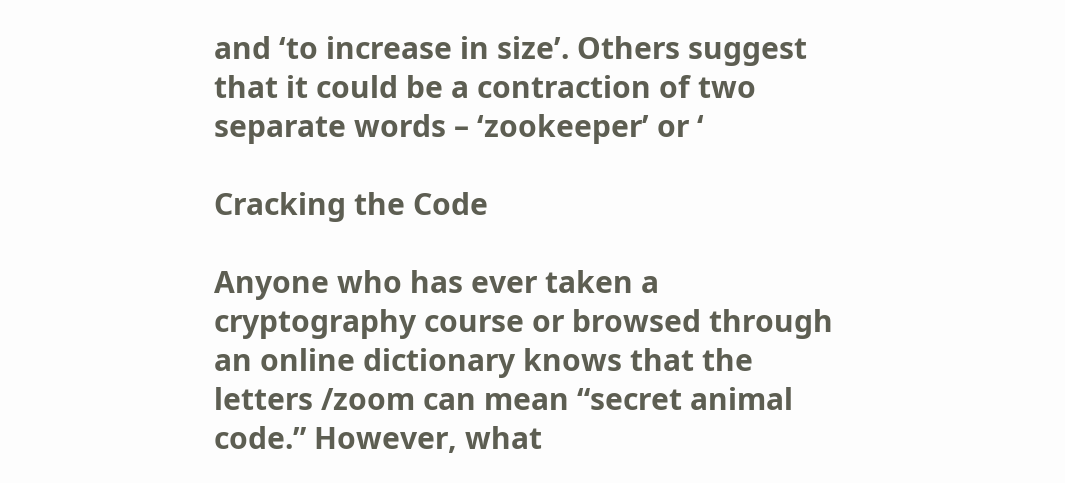and ‘to increase in size’. Others suggest that it could be a contraction of two separate words – ‘zookeeper’ or ‘

Cracking the Code

Anyone who has ever taken a cryptography course or browsed through an online dictionary knows that the letters /zoom can mean “secret animal code.” However, what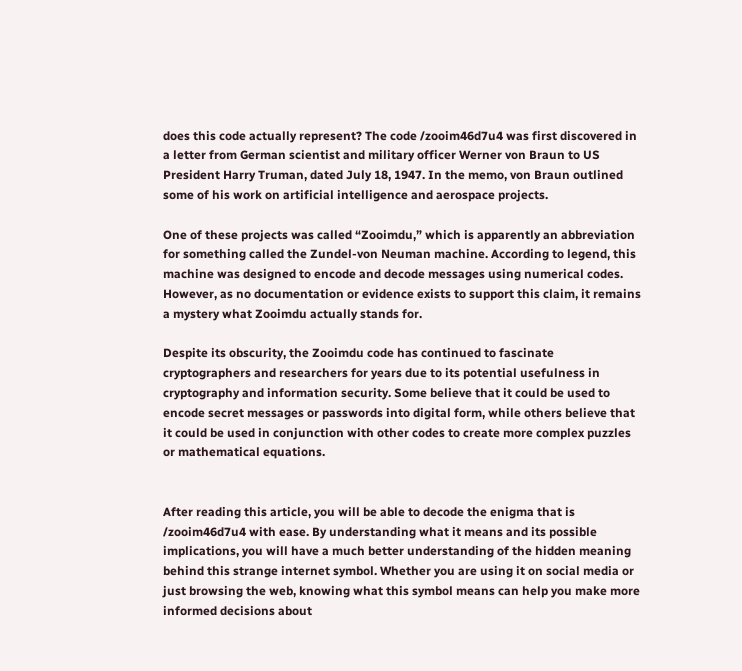does this code actually represent? The code /zooim46d7u4 was first discovered in a letter from German scientist and military officer Werner von Braun to US President Harry Truman, dated July 18, 1947. In the memo, von Braun outlined some of his work on artificial intelligence and aerospace projects.

One of these projects was called “Zooimdu,” which is apparently an abbreviation for something called the Zundel-von Neuman machine. According to legend, this machine was designed to encode and decode messages using numerical codes. However, as no documentation or evidence exists to support this claim, it remains a mystery what Zooimdu actually stands for.

Despite its obscurity, the Zooimdu code has continued to fascinate cryptographers and researchers for years due to its potential usefulness in cryptography and information security. Some believe that it could be used to encode secret messages or passwords into digital form, while others believe that it could be used in conjunction with other codes to create more complex puzzles or mathematical equations.


After reading this article, you will be able to decode the enigma that is /zooim46d7u4 with ease. By understanding what it means and its possible implications, you will have a much better understanding of the hidden meaning behind this strange internet symbol. Whether you are using it on social media or just browsing the web, knowing what this symbol means can help you make more informed decisions about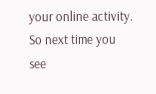your online activity. So next time you see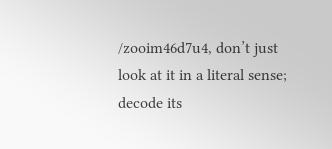/zooim46d7u4, don’t just look at it in a literal sense; decode its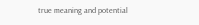true meaning and potential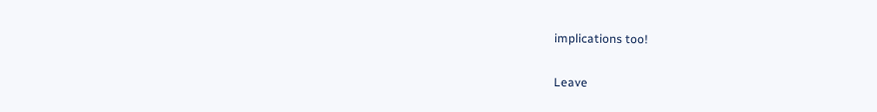implications too!

Leave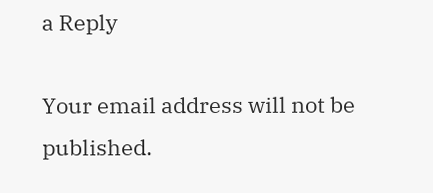a Reply

Your email address will not be published.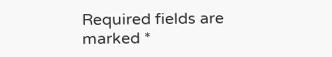Required fields are marked *